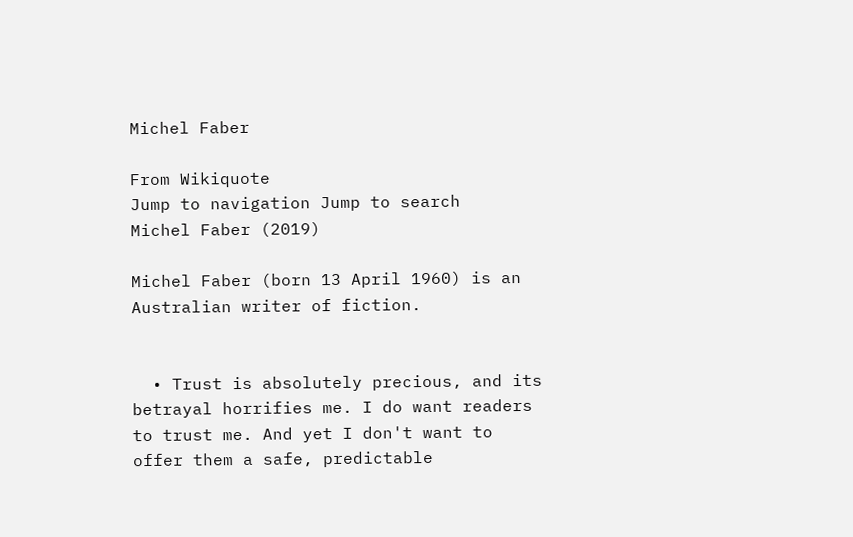Michel Faber

From Wikiquote
Jump to navigation Jump to search
Michel Faber (2019)

Michel Faber (born 13 April 1960) is an Australian writer of fiction.


  • Trust is absolutely precious, and its betrayal horrifies me. I do want readers to trust me. And yet I don't want to offer them a safe, predictable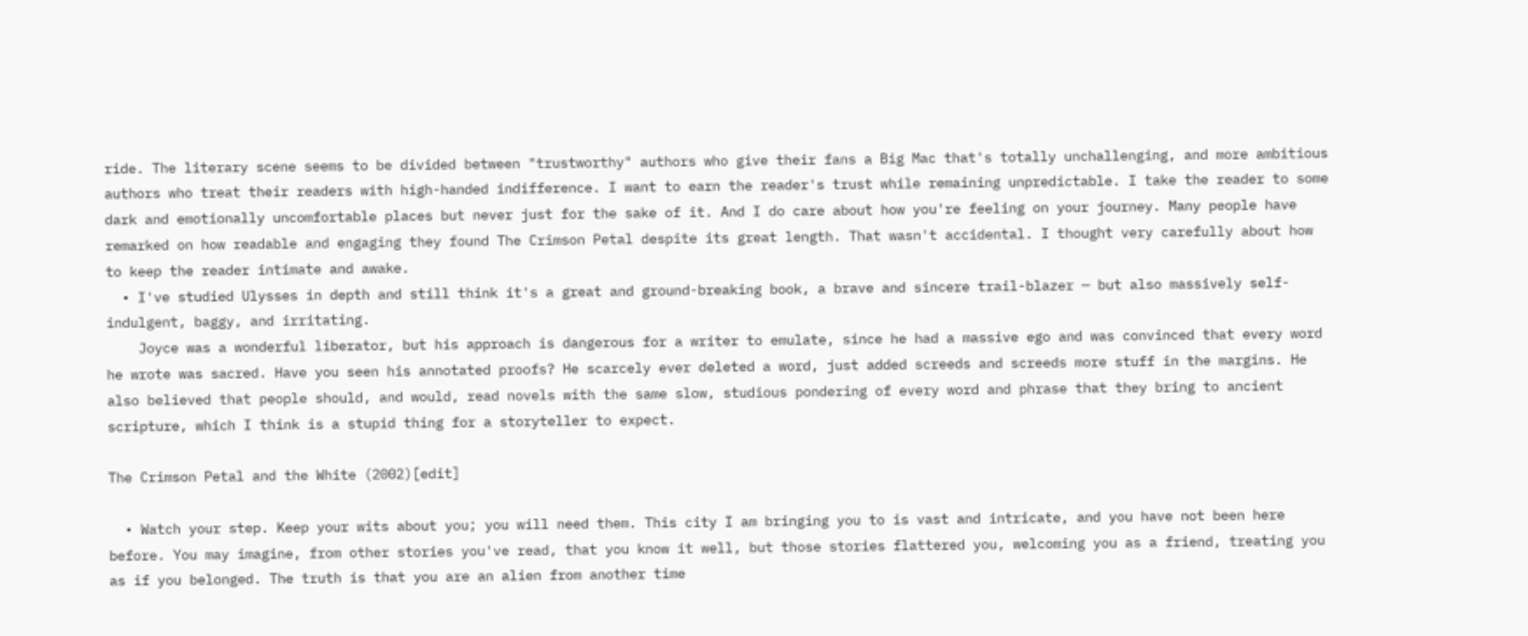ride. The literary scene seems to be divided between "trustworthy" authors who give their fans a Big Mac that's totally unchallenging, and more ambitious authors who treat their readers with high-handed indifference. I want to earn the reader's trust while remaining unpredictable. I take the reader to some dark and emotionally uncomfortable places but never just for the sake of it. And I do care about how you're feeling on your journey. Many people have remarked on how readable and engaging they found The Crimson Petal despite its great length. That wasn't accidental. I thought very carefully about how to keep the reader intimate and awake.
  • I've studied Ulysses in depth and still think it's a great and ground-breaking book, a brave and sincere trail-blazer — but also massively self-indulgent, baggy, and irritating.
    Joyce was a wonderful liberator, but his approach is dangerous for a writer to emulate, since he had a massive ego and was convinced that every word he wrote was sacred. Have you seen his annotated proofs? He scarcely ever deleted a word, just added screeds and screeds more stuff in the margins. He also believed that people should, and would, read novels with the same slow, studious pondering of every word and phrase that they bring to ancient scripture, which I think is a stupid thing for a storyteller to expect.

The Crimson Petal and the White (2002)[edit]

  • Watch your step. Keep your wits about you; you will need them. This city I am bringing you to is vast and intricate, and you have not been here before. You may imagine, from other stories you've read, that you know it well, but those stories flattered you, welcoming you as a friend, treating you as if you belonged. The truth is that you are an alien from another time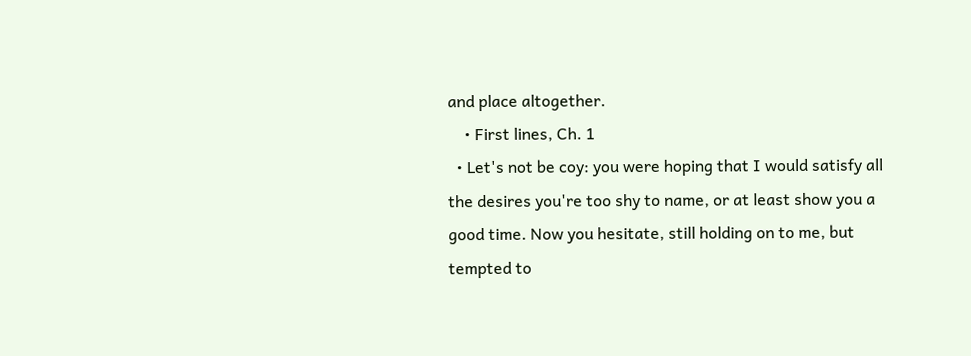and place altogether.
    • First lines, Ch. 1
  • Let's not be coy: you were hoping that I would satisfy all the desires you're too shy to name, or at least show you a good time. Now you hesitate, still holding on to me, but tempted to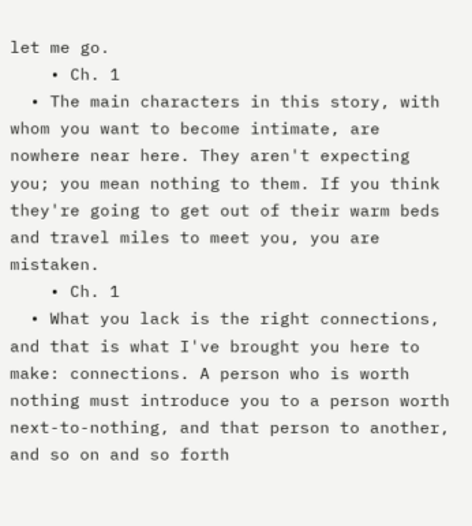let me go.
    • Ch. 1
  • The main characters in this story, with whom you want to become intimate, are nowhere near here. They aren't expecting you; you mean nothing to them. If you think they're going to get out of their warm beds and travel miles to meet you, you are mistaken.
    • Ch. 1
  • What you lack is the right connections, and that is what I've brought you here to make: connections. A person who is worth nothing must introduce you to a person worth next-to-nothing, and that person to another, and so on and so forth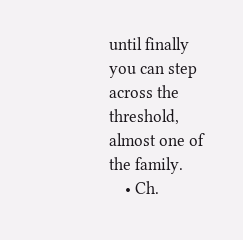until finally you can step across the threshold, almost one of the family.
    • Ch.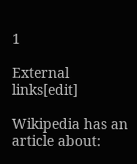1

External links[edit]

Wikipedia has an article about: